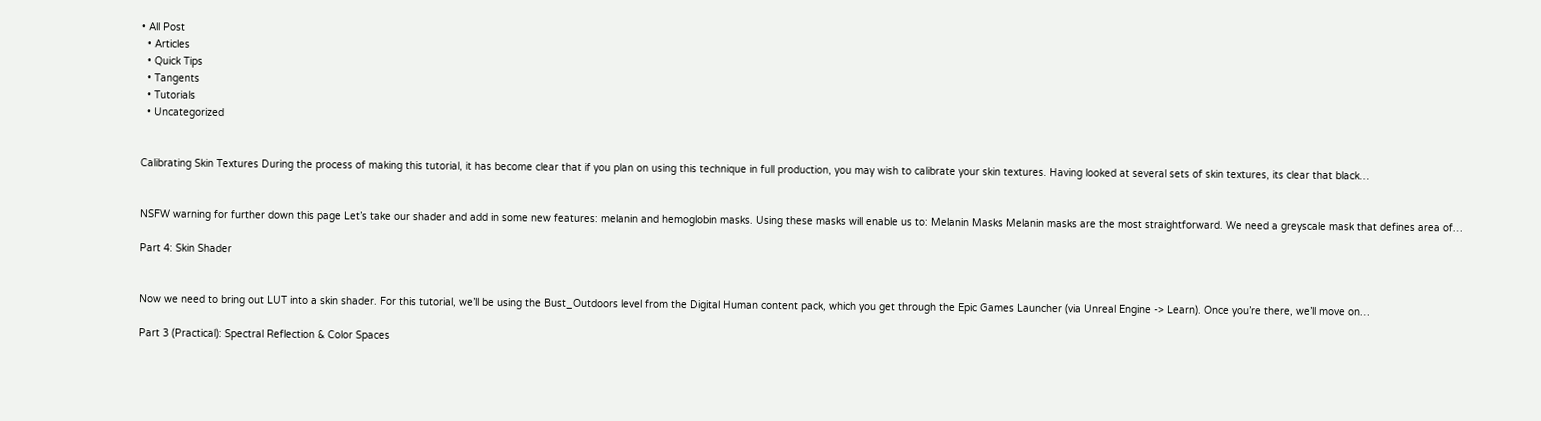• All Post
  • Articles
  • Quick Tips
  • Tangents
  • Tutorials
  • Uncategorized


Calibrating Skin Textures During the process of making this tutorial, it has become clear that if you plan on using this technique in full production, you may wish to calibrate your skin textures. Having looked at several sets of skin textures, its clear that black…


NSFW warning for further down this page Let’s take our shader and add in some new features: melanin and hemoglobin masks. Using these masks will enable us to: Melanin Masks Melanin masks are the most straightforward. We need a greyscale mask that defines area of…

Part 4: Skin Shader


Now we need to bring out LUT into a skin shader. For this tutorial, we’ll be using the Bust_Outdoors level from the Digital Human content pack, which you get through the Epic Games Launcher (via Unreal Engine -> Learn). Once you’re there, we’ll move on…

Part 3 (Practical): Spectral Reflection & Color Spaces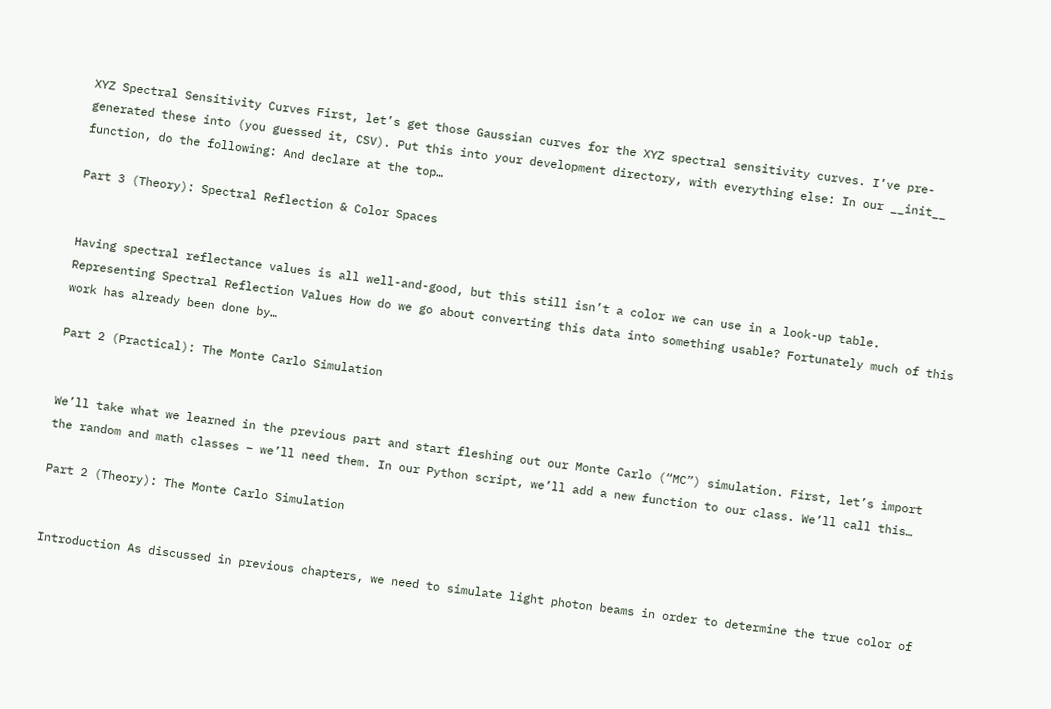XYZ Spectral Sensitivity Curves First, let’s get those Gaussian curves for the XYZ spectral sensitivity curves. I’ve pre-generated these into (you guessed it, CSV). Put this into your development directory, with everything else: In our __init__ function, do the following: And declare at the top…

Part 3 (Theory): Spectral Reflection & Color Spaces


Having spectral reflectance values is all well-and-good, but this still isn’t a color we can use in a look-up table. Representing Spectral Reflection Values How do we go about converting this data into something usable? Fortunately much of this work has already been done by…

Part 2 (Practical): The Monte Carlo Simulation


We’ll take what we learned in the previous part and start fleshing out our Monte Carlo (“MC”) simulation. First, let’s import the random and math classes – we’ll need them. In our Python script, we’ll add a new function to our class. We’ll call this…

Part 2 (Theory): The Monte Carlo Simulation


Introduction As discussed in previous chapters, we need to simulate light photon beams in order to determine the true color of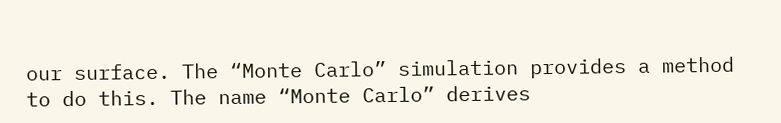our surface. The “Monte Carlo” simulation provides a method to do this. The name “Monte Carlo” derives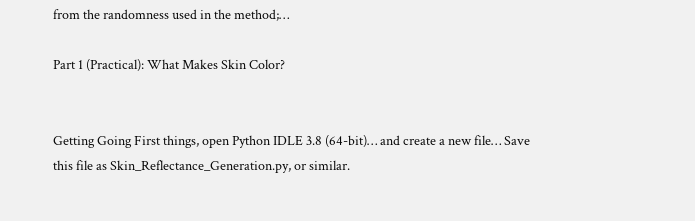from the randomness used in the method;…

Part 1 (Practical): What Makes Skin Color?


Getting Going First things, open Python IDLE 3.8 (64-bit)… and create a new file… Save this file as Skin_Reflectance_Generation.py, or similar.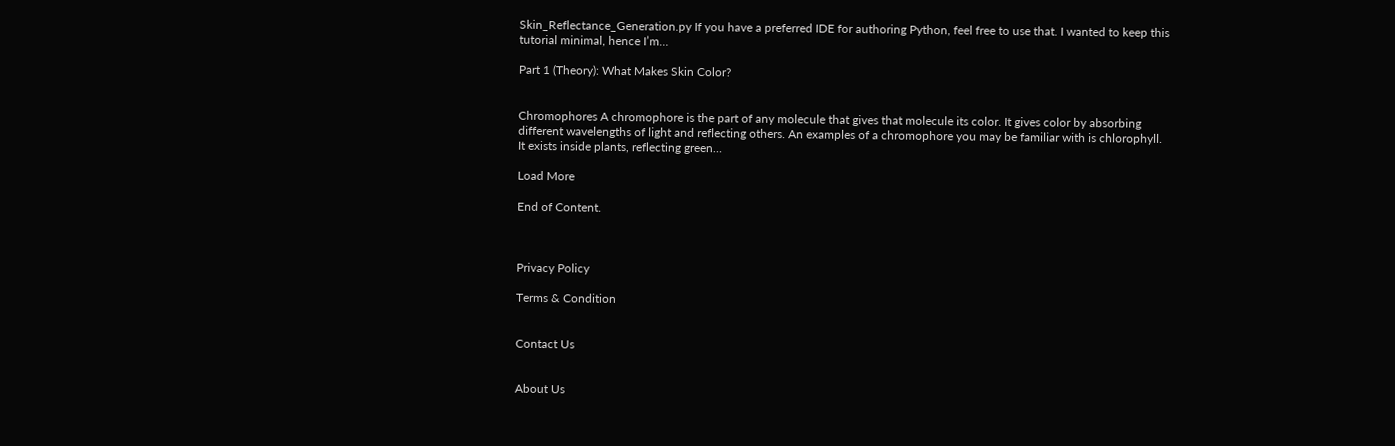Skin_Reflectance_Generation.py If you have a preferred IDE for authoring Python, feel free to use that. I wanted to keep this tutorial minimal, hence I’m…

Part 1 (Theory): What Makes Skin Color?


Chromophores A chromophore is the part of any molecule that gives that molecule its color. It gives color by absorbing different wavelengths of light and reflecting others. An examples of a chromophore you may be familiar with is chlorophyll. It exists inside plants, reflecting green…

Load More

End of Content.



Privacy Policy

Terms & Condition


Contact Us


About Us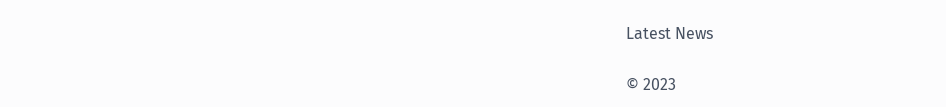Latest News

© 2023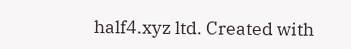half4.xyz ltd. Created with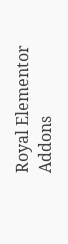Royal Elementor Addons